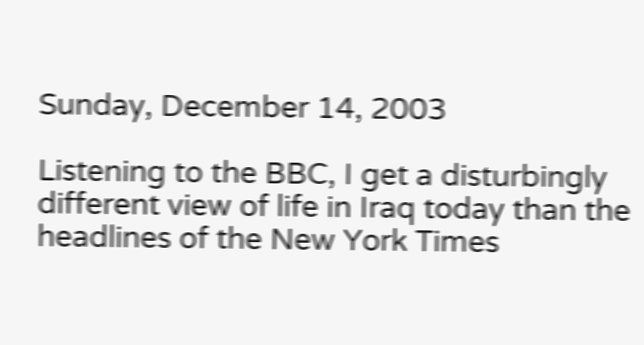Sunday, December 14, 2003

Listening to the BBC, I get a disturbingly different view of life in Iraq today than the headlines of the New York Times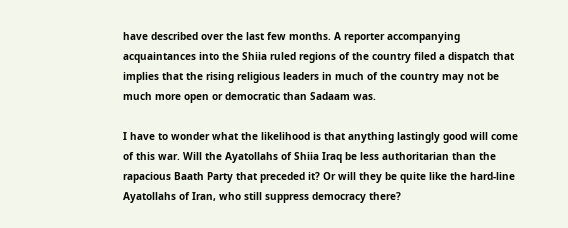have described over the last few months. A reporter accompanying acquaintances into the Shiia ruled regions of the country filed a dispatch that implies that the rising religious leaders in much of the country may not be much more open or democratic than Sadaam was.

I have to wonder what the likelihood is that anything lastingly good will come of this war. Will the Ayatollahs of Shiia Iraq be less authoritarian than the rapacious Baath Party that preceded it? Or will they be quite like the hard-line Ayatollahs of Iran, who still suppress democracy there?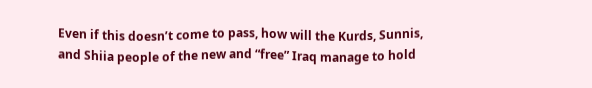Even if this doesn’t come to pass, how will the Kurds, Sunnis, and Shiia people of the new and “free” Iraq manage to hold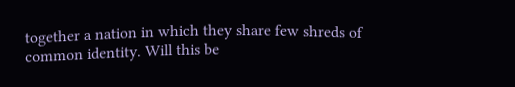together a nation in which they share few shreds of common identity. Will this be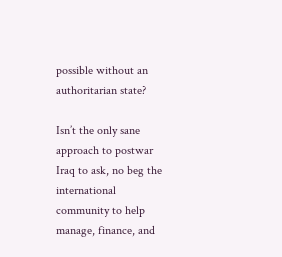possible without an authoritarian state?

Isn’t the only sane approach to postwar Iraq to ask, no beg the international community to help manage, finance, and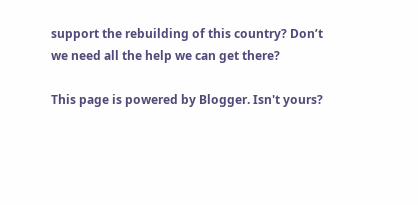support the rebuilding of this country? Don’t we need all the help we can get there?

This page is powered by Blogger. Isn't yours?